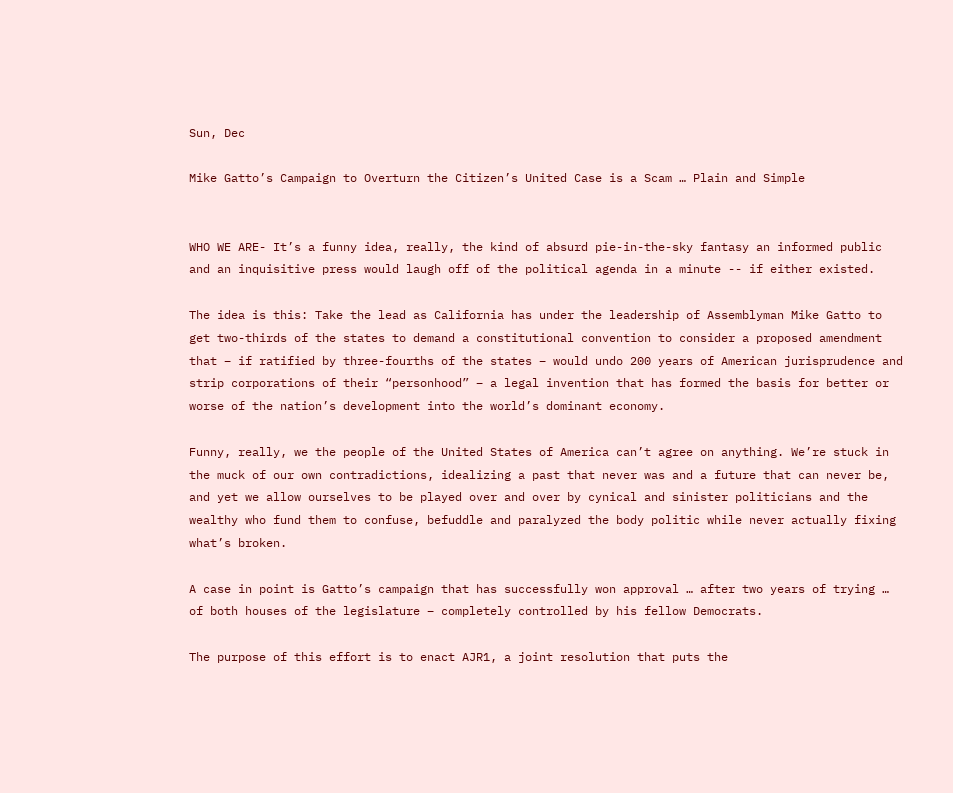Sun, Dec

Mike Gatto’s Campaign to Overturn the Citizen’s United Case is a Scam … Plain and Simple


WHO WE ARE- It’s a funny idea, really, the kind of absurd pie-in-the-sky fantasy an informed public and an inquisitive press would laugh off of the political agenda in a minute -- if either existed.

The idea is this: Take the lead as California has under the leadership of Assemblyman Mike Gatto to get two-thirds of the states to demand a constitutional convention to consider a proposed amendment that – if ratified by three-fourths of the states – would undo 200 years of American jurisprudence and strip corporations of their “personhood” – a legal invention that has formed the basis for better or worse of the nation’s development into the world’s dominant economy.

Funny, really, we the people of the United States of America can’t agree on anything. We’re stuck in the muck of our own contradictions, idealizing a past that never was and a future that can never be, and yet we allow ourselves to be played over and over by cynical and sinister politicians and the wealthy who fund them to confuse, befuddle and paralyzed the body politic while never actually fixing what’s broken.

A case in point is Gatto’s campaign that has successfully won approval … after two years of trying … of both houses of the legislature – completely controlled by his fellow Democrats.

The purpose of this effort is to enact AJR1, a joint resolution that puts the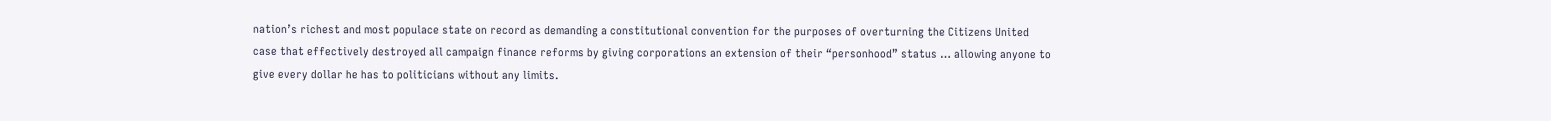nation’s richest and most populace state on record as demanding a constitutional convention for the purposes of overturning the Citizens United case that effectively destroyed all campaign finance reforms by giving corporations an extension of their “personhood” status … allowing anyone to give every dollar he has to politicians without any limits.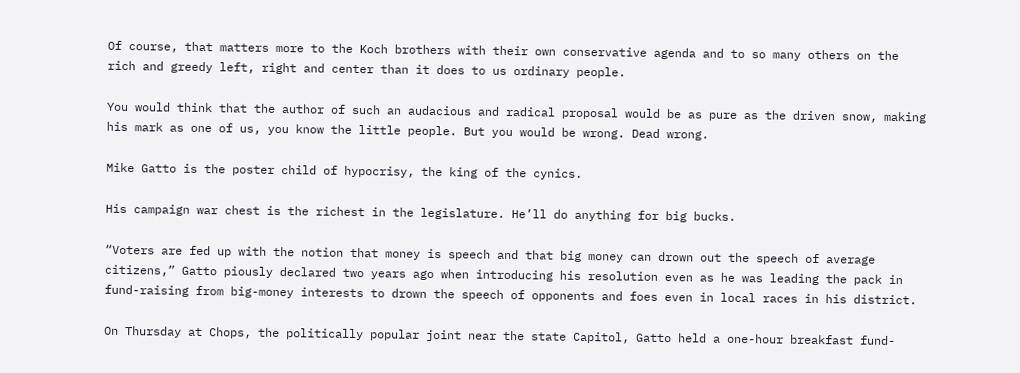Of course, that matters more to the Koch brothers with their own conservative agenda and to so many others on the rich and greedy left, right and center than it does to us ordinary people.

You would think that the author of such an audacious and radical proposal would be as pure as the driven snow, making his mark as one of us, you know the little people. But you would be wrong. Dead wrong.

Mike Gatto is the poster child of hypocrisy, the king of the cynics.

His campaign war chest is the richest in the legislature. He’ll do anything for big bucks.

“Voters are fed up with the notion that money is speech and that big money can drown out the speech of average citizens,” Gatto piously declared two years ago when introducing his resolution even as he was leading the pack in fund-raising from big-money interests to drown the speech of opponents and foes even in local races in his district.

On Thursday at Chops, the politically popular joint near the state Capitol, Gatto held a one-hour breakfast fund-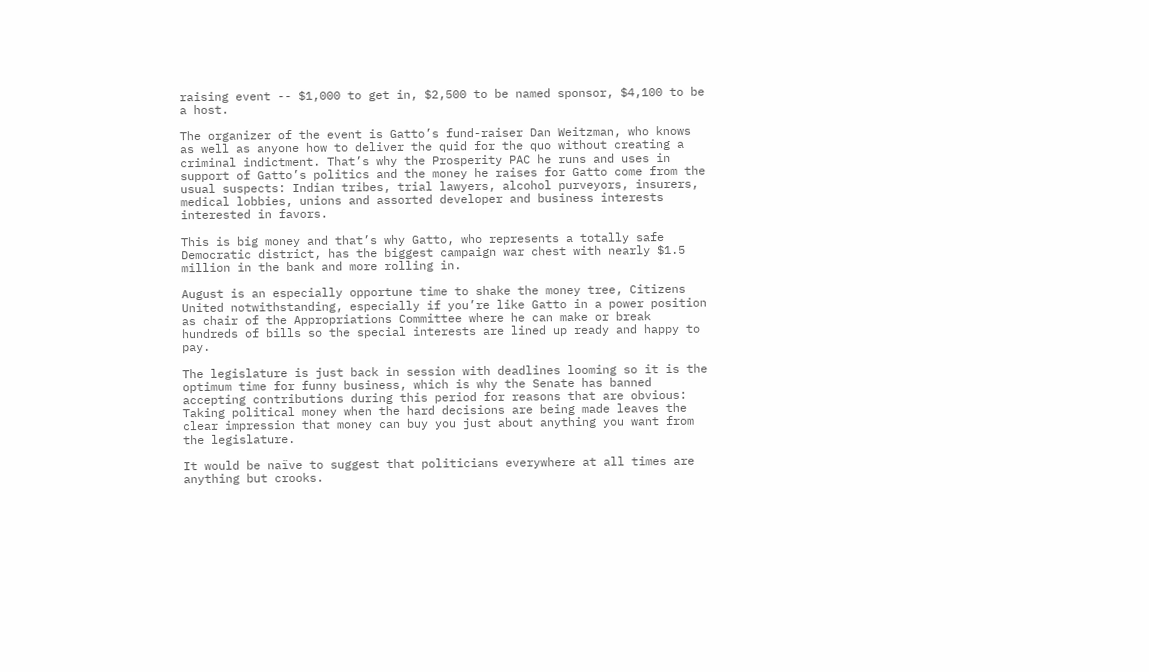raising event -- $1,000 to get in, $2,500 to be named sponsor, $4,100 to be a host.

The organizer of the event is Gatto’s fund-raiser Dan Weitzman, who knows as well as anyone how to deliver the quid for the quo without creating a criminal indictment. That’s why the Prosperity PAC he runs and uses in support of Gatto’s politics and the money he raises for Gatto come from the usual suspects: Indian tribes, trial lawyers, alcohol purveyors, insurers, medical lobbies, unions and assorted developer and business interests interested in favors.

This is big money and that’s why Gatto, who represents a totally safe Democratic district, has the biggest campaign war chest with nearly $1.5 million in the bank and more rolling in.

August is an especially opportune time to shake the money tree, Citizens United notwithstanding, especially if you’re like Gatto in a power position as chair of the Appropriations Committee where he can make or break hundreds of bills so the special interests are lined up ready and happy to pay.

The legislature is just back in session with deadlines looming so it is the optimum time for funny business, which is why the Senate has banned accepting contributions during this period for reasons that are obvious: Taking political money when the hard decisions are being made leaves the clear impression that money can buy you just about anything you want from the legislature.

It would be naïve to suggest that politicians everywhere at all times are anything but crooks.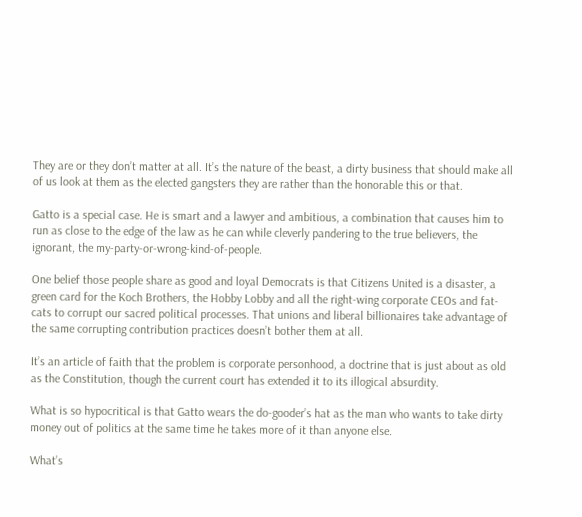They are or they don’t matter at all. It’s the nature of the beast, a dirty business that should make all of us look at them as the elected gangsters they are rather than the honorable this or that.

Gatto is a special case. He is smart and a lawyer and ambitious, a combination that causes him to run as close to the edge of the law as he can while cleverly pandering to the true believers, the ignorant, the my-party-or-wrong-kind-of-people.

One belief those people share as good and loyal Democrats is that Citizens United is a disaster, a green card for the Koch Brothers, the Hobby Lobby and all the right-wing corporate CEOs and fat-cats to corrupt our sacred political processes. That unions and liberal billionaires take advantage of the same corrupting contribution practices doesn’t bother them at all.

It’s an article of faith that the problem is corporate personhood, a doctrine that is just about as old as the Constitution, though the current court has extended it to its illogical absurdity.

What is so hypocritical is that Gatto wears the do-gooder’s hat as the man who wants to take dirty money out of politics at the same time he takes more of it than anyone else.

What’s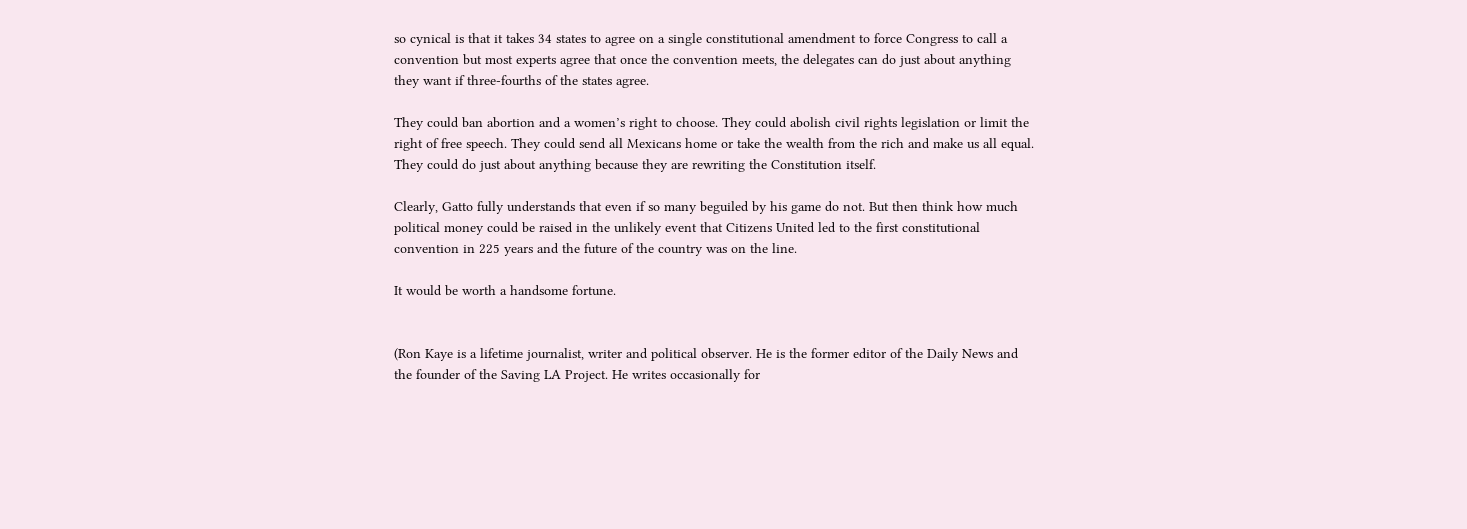so cynical is that it takes 34 states to agree on a single constitutional amendment to force Congress to call a convention but most experts agree that once the convention meets, the delegates can do just about anything they want if three-fourths of the states agree.

They could ban abortion and a women’s right to choose. They could abolish civil rights legislation or limit the right of free speech. They could send all Mexicans home or take the wealth from the rich and make us all equal. They could do just about anything because they are rewriting the Constitution itself.

Clearly, Gatto fully understands that even if so many beguiled by his game do not. But then think how much political money could be raised in the unlikely event that Citizens United led to the first constitutional convention in 225 years and the future of the country was on the line.

It would be worth a handsome fortune.


(Ron Kaye is a lifetime journalist, writer and political observer. He is the former editor of the Daily News and the founder of the Saving LA Project. He writes occasionally for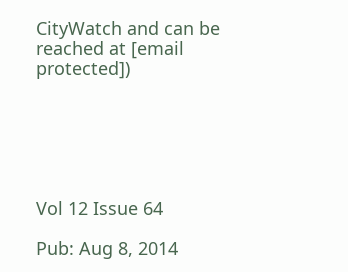CityWatch and can be reached at [email protected])






Vol 12 Issue 64

Pub: Aug 8, 2014